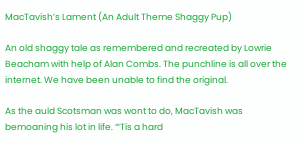MacTavish’s Lament (An Adult Theme Shaggy Pup)

An old shaggy tale as remembered and recreated by Lowrie Beacham with help of Alan Combs. The punchline is all over the internet. We have been unable to find the original.

As the auld Scotsman was wont to do, MacTavish was bemoaning his lot in life. “‘Tis a hard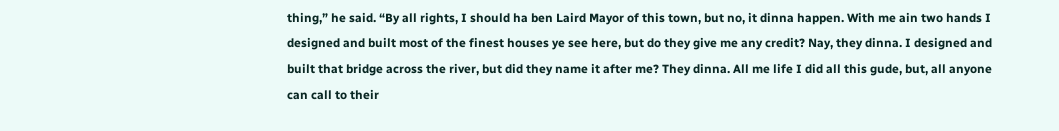thing,” he said. “By all rights, I should ha ben Laird Mayor of this town, but no, it dinna happen. With me ain two hands I designed and built most of the finest houses ye see here, but do they give me any credit? Nay, they dinna. I designed and built that bridge across the river, but did they name it after me? They dinna. All me life I did all this gude, but, all anyone can call to their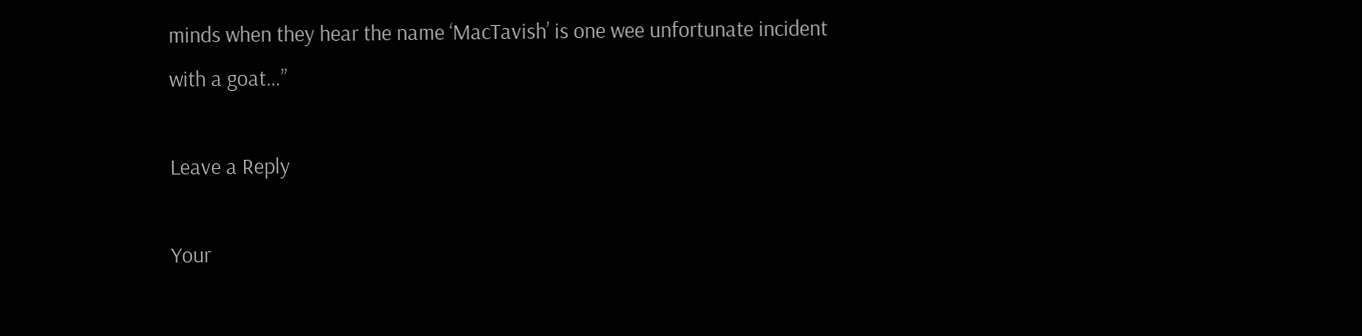minds when they hear the name ‘MacTavish’ is one wee unfortunate incident with a goat…”

Leave a Reply

Your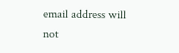email address will not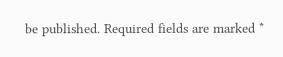be published. Required fields are marked *